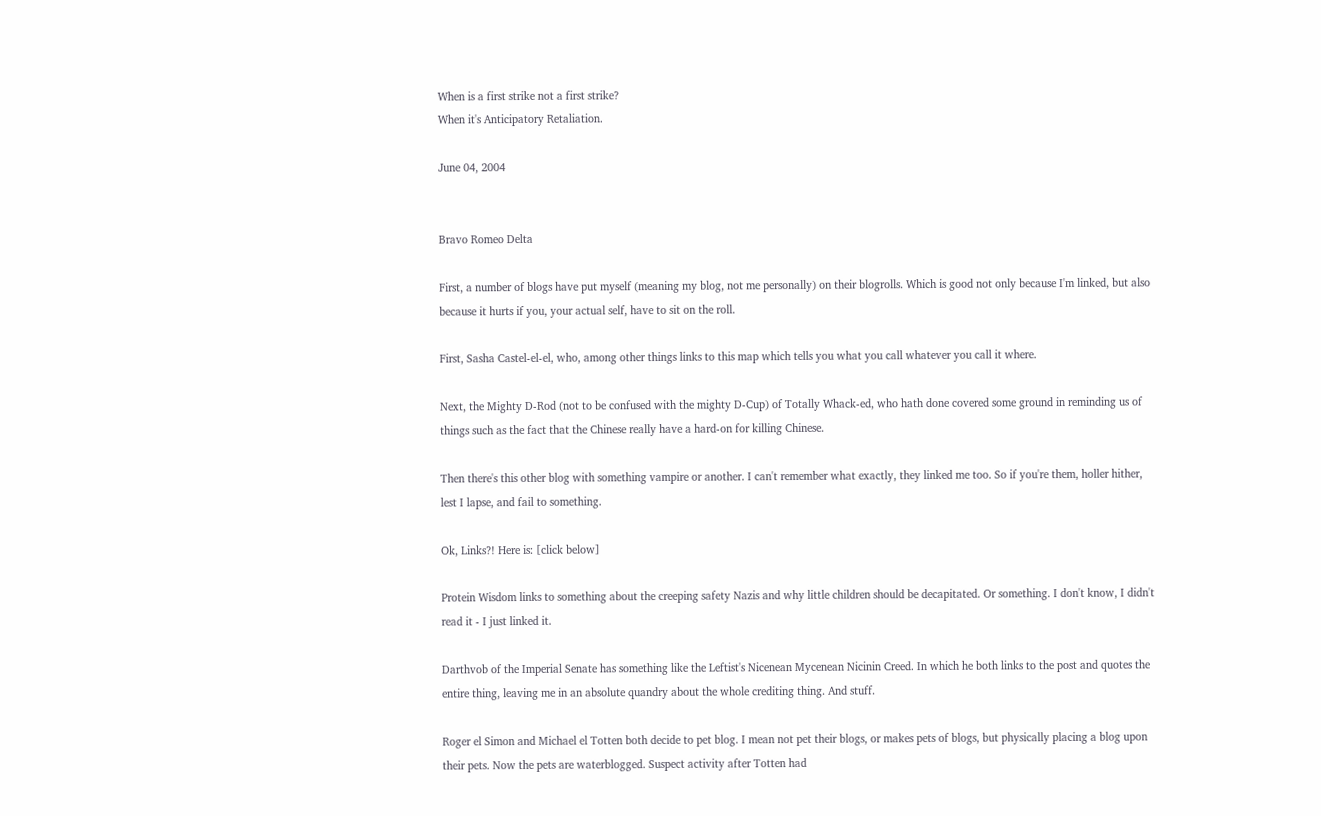When is a first strike not a first strike?
When it's Anticipatory Retaliation.

June 04, 2004


Bravo Romeo Delta

First, a number of blogs have put myself (meaning my blog, not me personally) on their blogrolls. Which is good not only because I'm linked, but also because it hurts if you, your actual self, have to sit on the roll.

First, Sasha Castel-el-el, who, among other things links to this map which tells you what you call whatever you call it where.

Next, the Mighty D-Rod (not to be confused with the mighty D-Cup) of Totally Whack-ed, who hath done covered some ground in reminding us of things such as the fact that the Chinese really have a hard-on for killing Chinese.

Then there's this other blog with something vampire or another. I can't remember what exactly, they linked me too. So if you're them, holler hither, lest I lapse, and fail to something.

Ok, Links?! Here is: [click below]

Protein Wisdom links to something about the creeping safety Nazis and why little children should be decapitated. Or something. I don't know, I didn't read it - I just linked it.

Darthvob of the Imperial Senate has something like the Leftist's Nicenean Mycenean Nicinin Creed. In which he both links to the post and quotes the entire thing, leaving me in an absolute quandry about the whole crediting thing. And stuff.

Roger el Simon and Michael el Totten both decide to pet blog. I mean not pet their blogs, or makes pets of blogs, but physically placing a blog upon their pets. Now the pets are waterblogged. Suspect activity after Totten had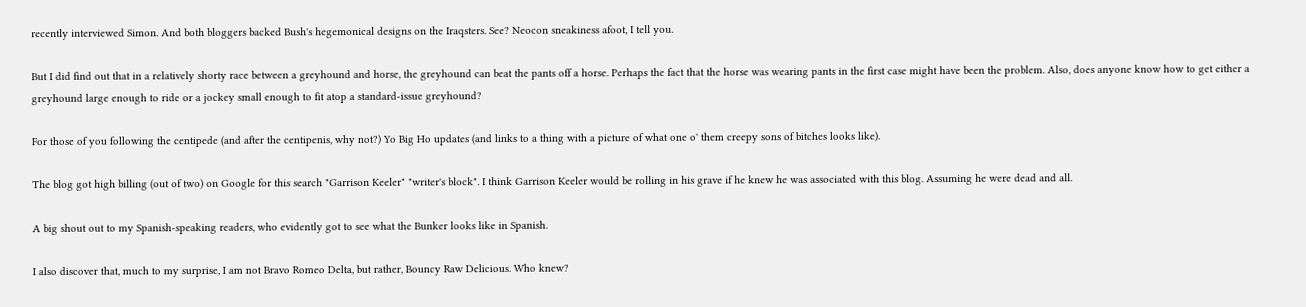recently interviewed Simon. And both bloggers backed Bush's hegemonical designs on the Iraqsters. See? Neocon sneakiness afoot, I tell you.

But I did find out that in a relatively shorty race between a greyhound and horse, the greyhound can beat the pants off a horse. Perhaps the fact that the horse was wearing pants in the first case might have been the problem. Also, does anyone know how to get either a greyhound large enough to ride or a jockey small enough to fit atop a standard-issue greyhound?

For those of you following the centipede (and after the centipenis, why not?) Yo Big Ho updates (and links to a thing with a picture of what one o' them creepy sons of bitches looks like).

The blog got high billing (out of two) on Google for this search "Garrison Keeler" "writer's block". I think Garrison Keeler would be rolling in his grave if he knew he was associated with this blog. Assuming he were dead and all.

A big shout out to my Spanish-speaking readers, who evidently got to see what the Bunker looks like in Spanish.

I also discover that, much to my surprise, I am not Bravo Romeo Delta, but rather, Bouncy Raw Delicious. Who knew?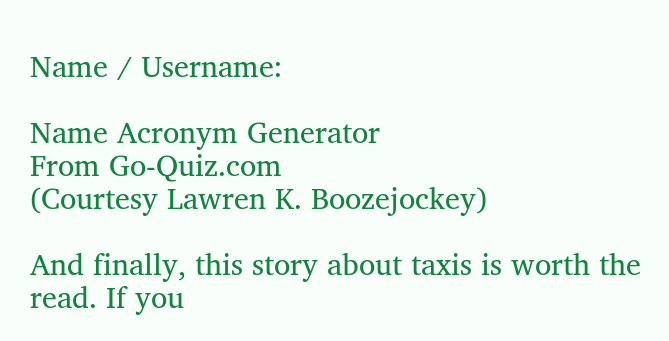Name / Username:

Name Acronym Generator
From Go-Quiz.com
(Courtesy Lawren K. Boozejockey)

And finally, this story about taxis is worth the read. If you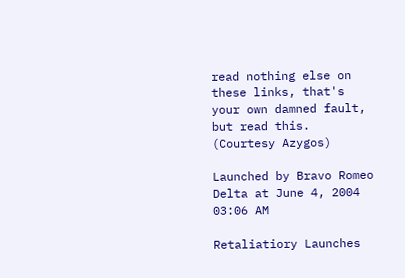read nothing else on these links, that's your own damned fault, but read this. (Courtesy Azygos)

Launched by Bravo Romeo Delta at June 4, 2004 03:06 AM

Retaliatiory Launches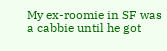My ex-roomie in SF was a cabbie until he got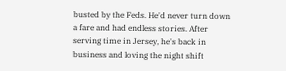busted by the Feds. He'd never turn down a fare and had endless stories. After serving time in Jersey, he's back in business and loving the night shift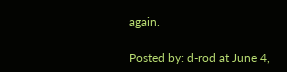again.

Posted by: d-rod at June 4,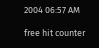2004 06:57 AM

free hit counter